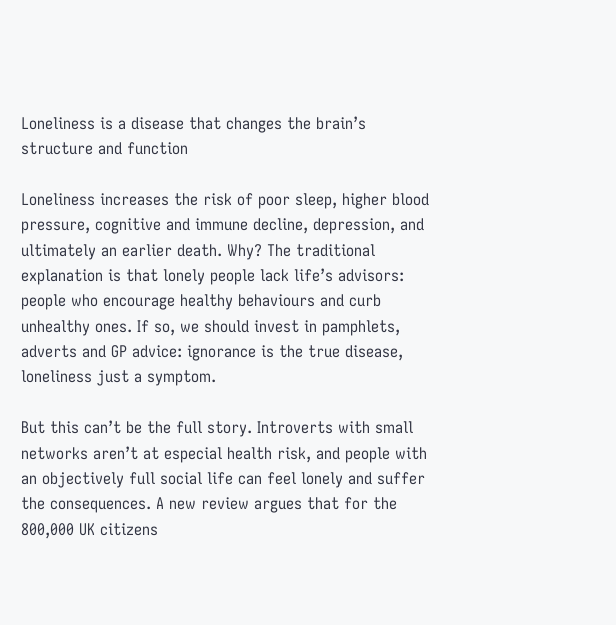Loneliness is a disease that changes the brain’s structure and function

Loneliness increases the risk of poor sleep, higher blood pressure, cognitive and immune decline, depression, and ultimately an earlier death. Why? The traditional explanation is that lonely people lack life’s advisors: people who encourage healthy behaviours and curb unhealthy ones. If so, we should invest in pamphlets, adverts and GP advice: ignorance is the true disease, loneliness just a symptom.

But this can’t be the full story. Introverts with small networks aren’t at especial health risk, and people with an objectively full social life can feel lonely and suffer the consequences. A new review argues that for the 800,000 UK citizens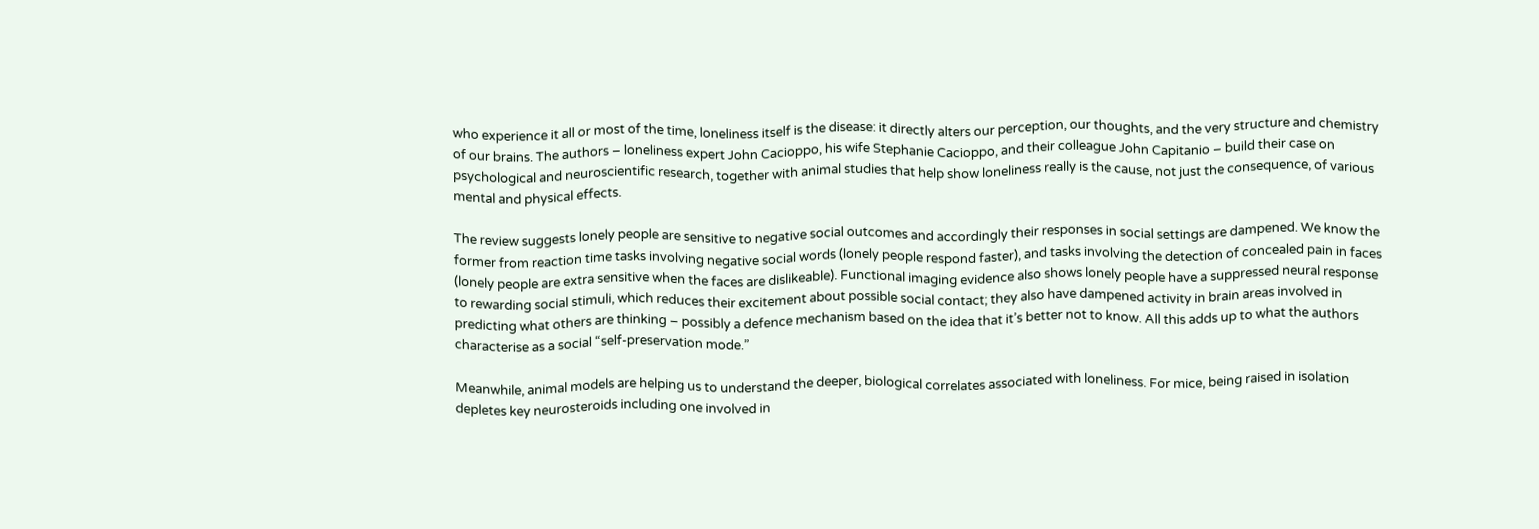who experience it all or most of the time, loneliness itself is the disease: it directly alters our perception, our thoughts, and the very structure and chemistry of our brains. The authors – loneliness expert John Cacioppo, his wife Stephanie Cacioppo, and their colleague John Capitanio – build their case on psychological and neuroscientific research, together with animal studies that help show loneliness really is the cause, not just the consequence, of various mental and physical effects.

The review suggests lonely people are sensitive to negative social outcomes and accordingly their responses in social settings are dampened. We know the former from reaction time tasks involving negative social words (lonely people respond faster), and tasks involving the detection of concealed pain in faces (lonely people are extra sensitive when the faces are dislikeable). Functional imaging evidence also shows lonely people have a suppressed neural response to rewarding social stimuli, which reduces their excitement about possible social contact; they also have dampened activity in brain areas involved in predicting what others are thinking – possibly a defence mechanism based on the idea that it’s better not to know. All this adds up to what the authors characterise as a social “self-preservation mode.”

Meanwhile, animal models are helping us to understand the deeper, biological correlates associated with loneliness. For mice, being raised in isolation depletes key neurosteroids including one involved in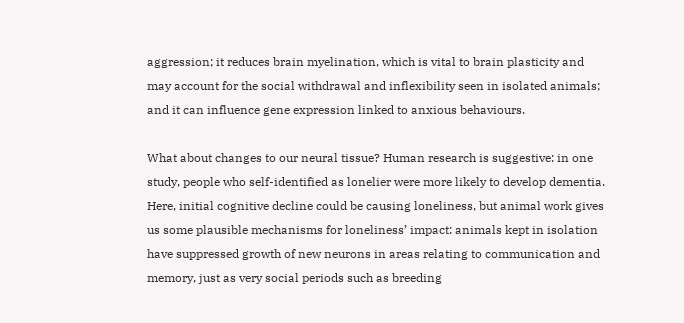aggression; it reduces brain myelination, which is vital to brain plasticity and may account for the social withdrawal and inflexibility seen in isolated animals; and it can influence gene expression linked to anxious behaviours.

What about changes to our neural tissue? Human research is suggestive: in one study, people who self-identified as lonelier were more likely to develop dementia. Here, initial cognitive decline could be causing loneliness, but animal work gives us some plausible mechanisms for loneliness’ impact: animals kept in isolation have suppressed growth of new neurons in areas relating to communication and memory, just as very social periods such as breeding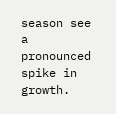season see a pronounced spike in growth.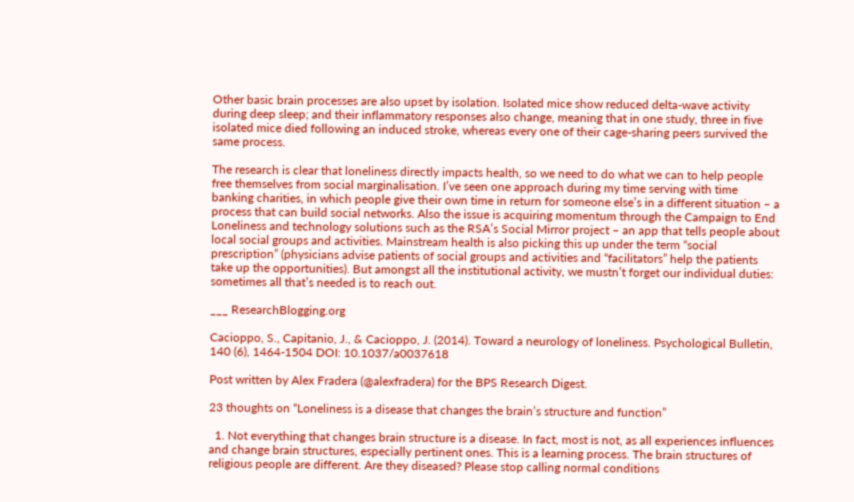Other basic brain processes are also upset by isolation. Isolated mice show reduced delta-wave activity during deep sleep; and their inflammatory responses also change, meaning that in one study, three in five isolated mice died following an induced stroke, whereas every one of their cage-sharing peers survived the same process.

The research is clear that loneliness directly impacts health, so we need to do what we can to help people free themselves from social marginalisation. I’ve seen one approach during my time serving with time banking charities, in which people give their own time in return for someone else’s in a different situation – a process that can build social networks. Also the issue is acquiring momentum through the Campaign to End Loneliness and technology solutions such as the RSA’s Social Mirror project – an app that tells people about local social groups and activities. Mainstream health is also picking this up under the term “social prescription” (physicians advise patients of social groups and activities and “facilitators” help the patients take up the opportunities). But amongst all the institutional activity, we mustn’t forget our individual duties: sometimes all that’s needed is to reach out.

___ ResearchBlogging.org

Cacioppo, S., Capitanio, J., & Cacioppo, J. (2014). Toward a neurology of loneliness. Psychological Bulletin, 140 (6), 1464-1504 DOI: 10.1037/a0037618

Post written by Alex Fradera (@alexfradera) for the BPS Research Digest.

23 thoughts on “Loneliness is a disease that changes the brain’s structure and function”

  1. Not everything that changes brain structure is a disease. In fact, most is not, as all experiences influences and change brain structures, especially pertinent ones. This is a learning process. The brain structures of religious people are different. Are they diseased? Please stop calling normal conditions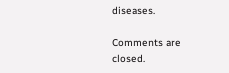diseases.

Comments are closed.